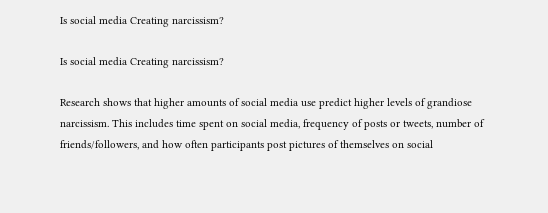Is social media Creating narcissism?

Is social media Creating narcissism?

Research shows that higher amounts of social media use predict higher levels of grandiose narcissism. This includes time spent on social media, frequency of posts or tweets, number of friends/followers, and how often participants post pictures of themselves on social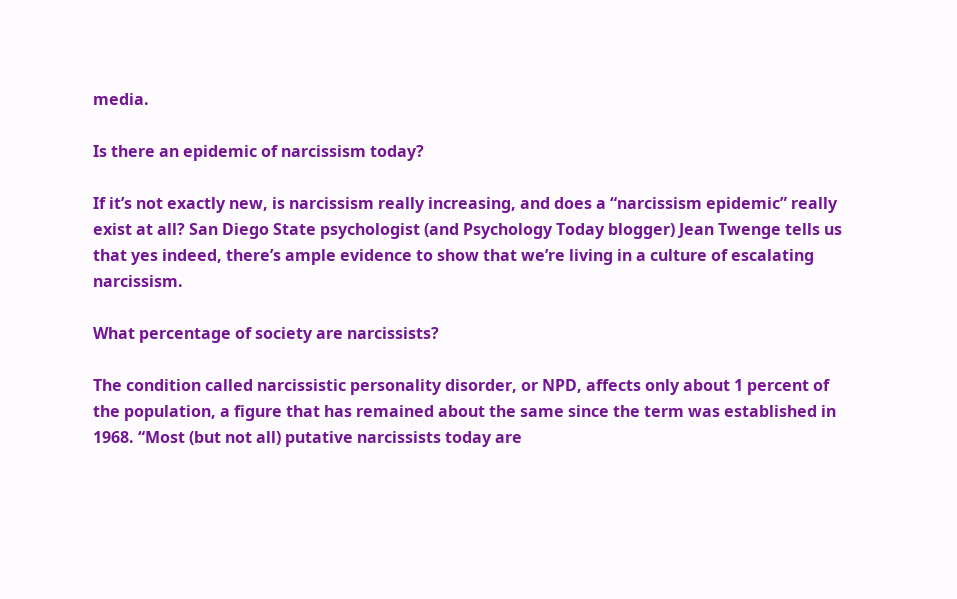media.

Is there an epidemic of narcissism today?

If it’s not exactly new, is narcissism really increasing, and does a “narcissism epidemic” really exist at all? San Diego State psychologist (and Psychology Today blogger) Jean Twenge tells us that yes indeed, there’s ample evidence to show that we’re living in a culture of escalating narcissism.

What percentage of society are narcissists?

The condition called narcissistic personality disorder, or NPD, affects only about 1 percent of the population, a figure that has remained about the same since the term was established in 1968. “Most (but not all) putative narcissists today are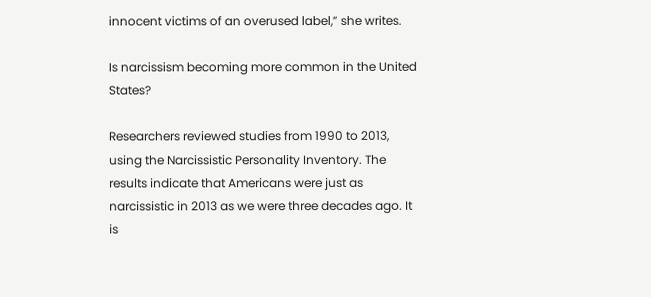innocent victims of an overused label,” she writes.

Is narcissism becoming more common in the United States?

Researchers reviewed studies from 1990 to 2013, using the Narcissistic Personality Inventory. The results indicate that Americans were just as narcissistic in 2013 as we were three decades ago. It is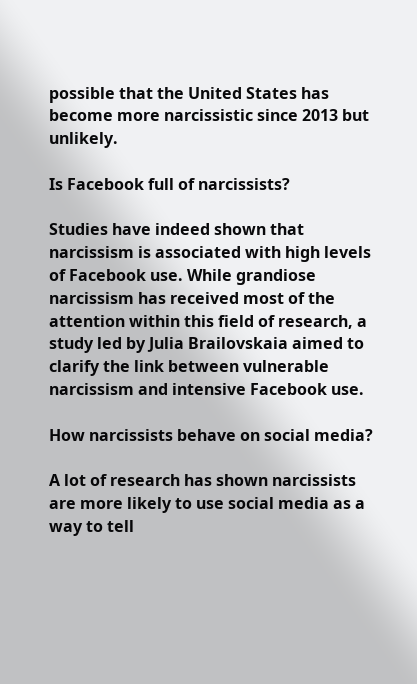possible that the United States has become more narcissistic since 2013 but unlikely.

Is Facebook full of narcissists?

Studies have indeed shown that narcissism is associated with high levels of Facebook use. While grandiose narcissism has received most of the attention within this field of research, a study led by Julia Brailovskaia aimed to clarify the link between vulnerable narcissism and intensive Facebook use.

How narcissists behave on social media?

A lot of research has shown narcissists are more likely to use social media as a way to tell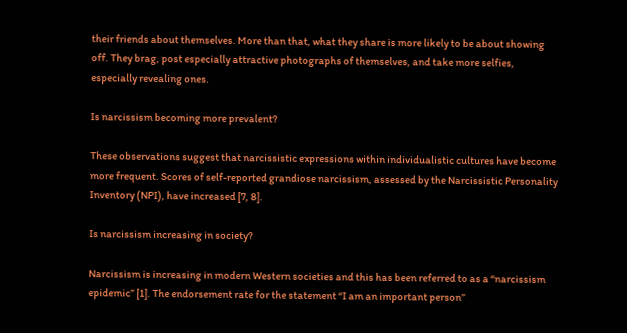their friends about themselves. More than that, what they share is more likely to be about showing off. They brag, post especially attractive photographs of themselves, and take more selfies, especially revealing ones.

Is narcissism becoming more prevalent?

These observations suggest that narcissistic expressions within individualistic cultures have become more frequent. Scores of self-reported grandiose narcissism, assessed by the Narcissistic Personality Inventory (NPI), have increased [7, 8].

Is narcissism increasing in society?

Narcissism is increasing in modern Western societies and this has been referred to as a “narcissism epidemic” [1]. The endorsement rate for the statement “I am an important person”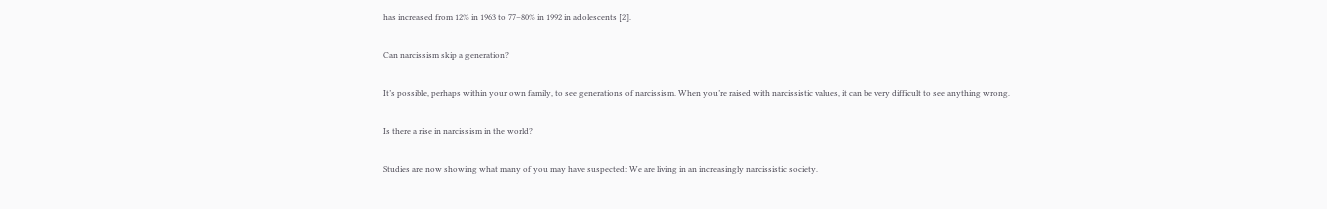has increased from 12% in 1963 to 77–80% in 1992 in adolescents [2].

Can narcissism skip a generation?

It’s possible, perhaps within your own family, to see generations of narcissism. When you’re raised with narcissistic values, it can be very difficult to see anything wrong.

Is there a rise in narcissism in the world?

Studies are now showing what many of you may have suspected: We are living in an increasingly narcissistic society.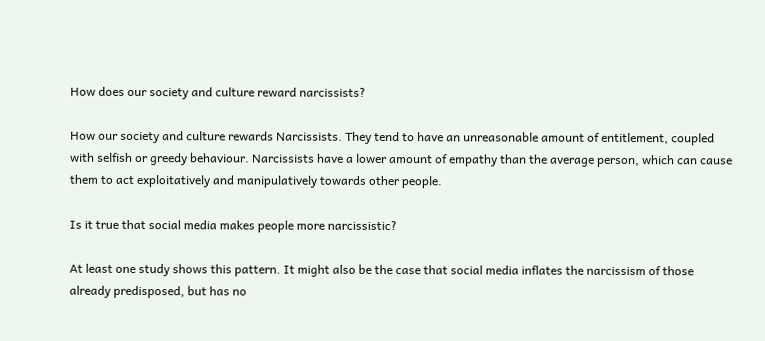How does our society and culture reward narcissists?

How our society and culture rewards Narcissists. They tend to have an unreasonable amount of entitlement, coupled with selfish or greedy behaviour. Narcissists have a lower amount of empathy than the average person, which can cause them to act exploitatively and manipulatively towards other people.

Is it true that social media makes people more narcissistic?

At least one study shows this pattern. It might also be the case that social media inflates the narcissism of those already predisposed, but has no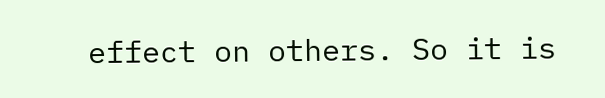effect on others. So it is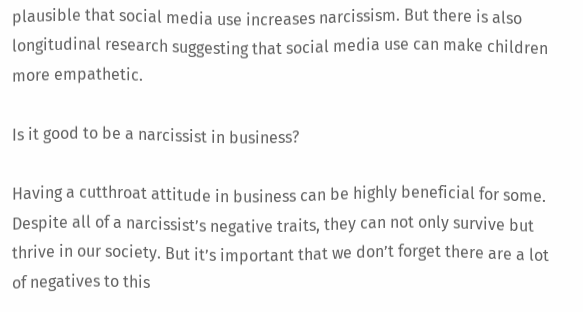plausible that social media use increases narcissism. But there is also longitudinal research suggesting that social media use can make children more empathetic.

Is it good to be a narcissist in business?

Having a cutthroat attitude in business can be highly beneficial for some. Despite all of a narcissist’s negative traits, they can not only survive but thrive in our society. But it’s important that we don’t forget there are a lot of negatives to this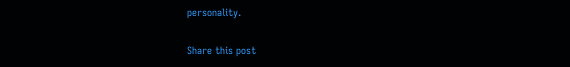personality.

Share this post